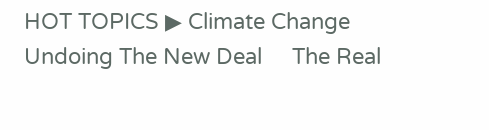HOT TOPICS ▶ Climate Change     Undoing The New Deal     The Real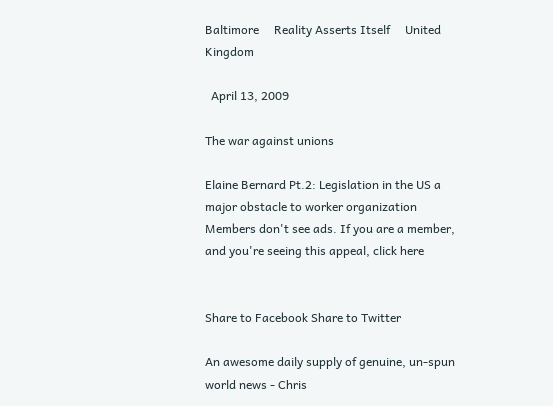Baltimore     Reality Asserts Itself     United Kingdom

  April 13, 2009

The war against unions

Elaine Bernard Pt.2: Legislation in the US a major obstacle to worker organization
Members don't see ads. If you are a member, and you're seeing this appeal, click here


Share to Facebook Share to Twitter

An awesome daily supply of genuine, un-spun world news - Chris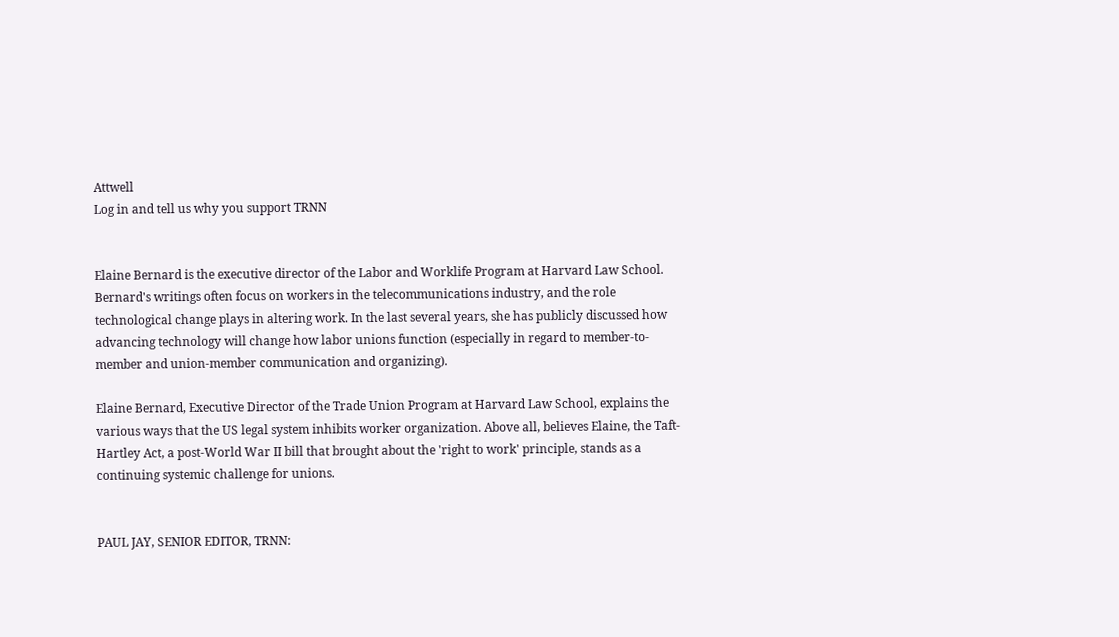Attwell
Log in and tell us why you support TRNN


Elaine Bernard is the executive director of the Labor and Worklife Program at Harvard Law School. Bernard's writings often focus on workers in the telecommunications industry, and the role technological change plays in altering work. In the last several years, she has publicly discussed how advancing technology will change how labor unions function (especially in regard to member-to-member and union-member communication and organizing).

Elaine Bernard, Executive Director of the Trade Union Program at Harvard Law School, explains the various ways that the US legal system inhibits worker organization. Above all, believes Elaine, the Taft-Hartley Act, a post-World War II bill that brought about the 'right to work' principle, stands as a continuing systemic challenge for unions.


PAUL JAY, SENIOR EDITOR, TRNN: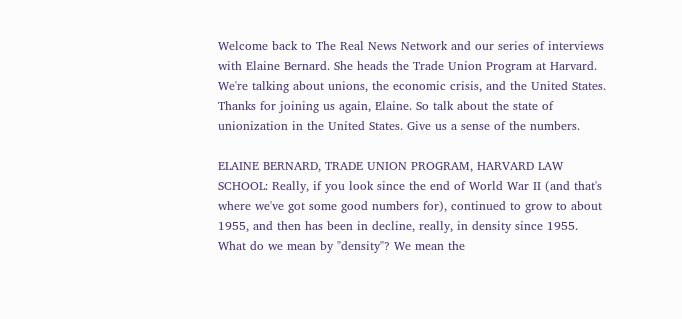Welcome back to The Real News Network and our series of interviews with Elaine Bernard. She heads the Trade Union Program at Harvard. We're talking about unions, the economic crisis, and the United States. Thanks for joining us again, Elaine. So talk about the state of unionization in the United States. Give us a sense of the numbers.

ELAINE BERNARD, TRADE UNION PROGRAM, HARVARD LAW SCHOOL: Really, if you look since the end of World War II (and that's where we've got some good numbers for), continued to grow to about 1955, and then has been in decline, really, in density since 1955. What do we mean by "density"? We mean the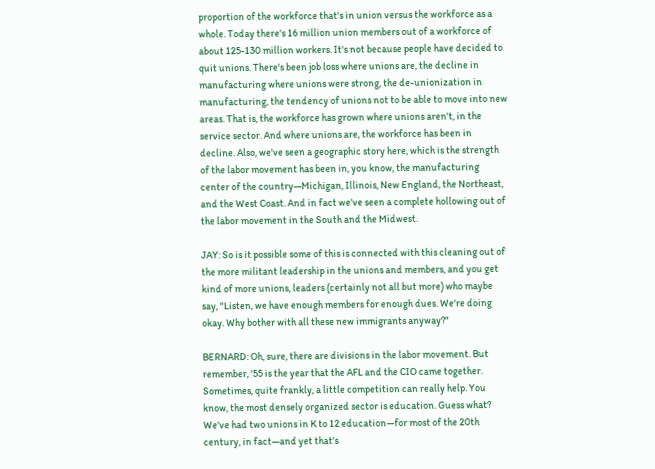proportion of the workforce that's in union versus the workforce as a whole. Today there's 16 million union members out of a workforce of about 125-130 million workers. It's not because people have decided to quit unions. There's been job loss where unions are, the decline in manufacturing where unions were strong, the de-unionization in manufacturing, the tendency of unions not to be able to move into new areas. That is, the workforce has grown where unions aren't, in the service sector. And where unions are, the workforce has been in decline. Also, we've seen a geographic story here, which is the strength of the labor movement has been in, you know, the manufacturing center of the country—Michigan, Illinois, New England, the Northeast, and the West Coast. And in fact we've seen a complete hollowing out of the labor movement in the South and the Midwest.

JAY: So is it possible some of this is connected with this cleaning out of the more militant leadership in the unions and members, and you get kind of more unions, leaders (certainly not all but more) who maybe say, "Listen, we have enough members for enough dues. We're doing okay. Why bother with all these new immigrants anyway?"

BERNARD: Oh, sure, there are divisions in the labor movement. But remember, '55 is the year that the AFL and the CIO came together. Sometimes, quite frankly, a little competition can really help. You know, the most densely organized sector is education. Guess what? We've had two unions in K to 12 education—for most of the 20th century, in fact—and yet that's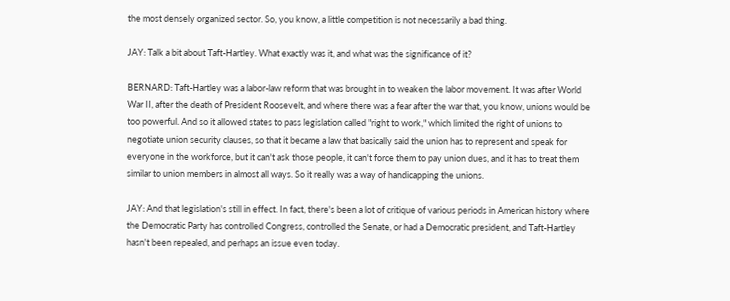the most densely organized sector. So, you know, a little competition is not necessarily a bad thing.

JAY: Talk a bit about Taft-Hartley. What exactly was it, and what was the significance of it?

BERNARD: Taft-Hartley was a labor-law reform that was brought in to weaken the labor movement. It was after World War II, after the death of President Roosevelt, and where there was a fear after the war that, you know, unions would be too powerful. And so it allowed states to pass legislation called "right to work," which limited the right of unions to negotiate union security clauses, so that it became a law that basically said the union has to represent and speak for everyone in the workforce, but it can't ask those people, it can't force them to pay union dues, and it has to treat them similar to union members in almost all ways. So it really was a way of handicapping the unions.

JAY: And that legislation's still in effect. In fact, there's been a lot of critique of various periods in American history where the Democratic Party has controlled Congress, controlled the Senate, or had a Democratic president, and Taft-Hartley hasn't been repealed, and perhaps an issue even today.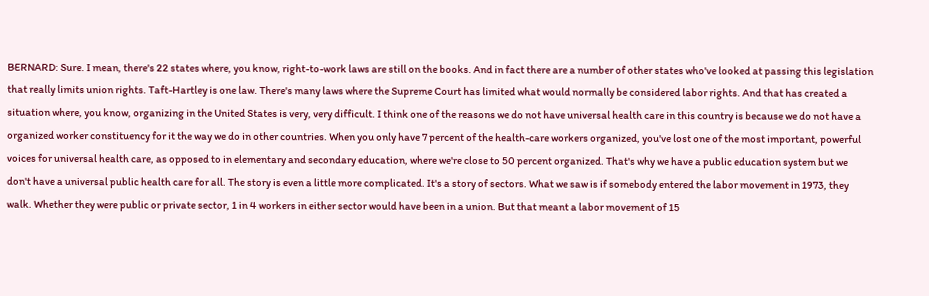BERNARD: Sure. I mean, there's 22 states where, you know, right-to-work laws are still on the books. And in fact there are a number of other states who've looked at passing this legislation that really limits union rights. Taft-Hartley is one law. There's many laws where the Supreme Court has limited what would normally be considered labor rights. And that has created a situation where, you know, organizing in the United States is very, very difficult. I think one of the reasons we do not have universal health care in this country is because we do not have a organized worker constituency for it the way we do in other countries. When you only have 7 percent of the health-care workers organized, you've lost one of the most important, powerful voices for universal health care, as opposed to in elementary and secondary education, where we're close to 50 percent organized. That's why we have a public education system but we don't have a universal public health care for all. The story is even a little more complicated. It's a story of sectors. What we saw is if somebody entered the labor movement in 1973, they walk. Whether they were public or private sector, 1 in 4 workers in either sector would have been in a union. But that meant a labor movement of 15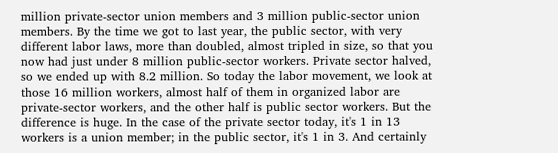million private-sector union members and 3 million public-sector union members. By the time we got to last year, the public sector, with very different labor laws, more than doubled, almost tripled in size, so that you now had just under 8 million public-sector workers. Private sector halved, so we ended up with 8.2 million. So today the labor movement, we look at those 16 million workers, almost half of them in organized labor are private-sector workers, and the other half is public sector workers. But the difference is huge. In the case of the private sector today, it's 1 in 13 workers is a union member; in the public sector, it's 1 in 3. And certainly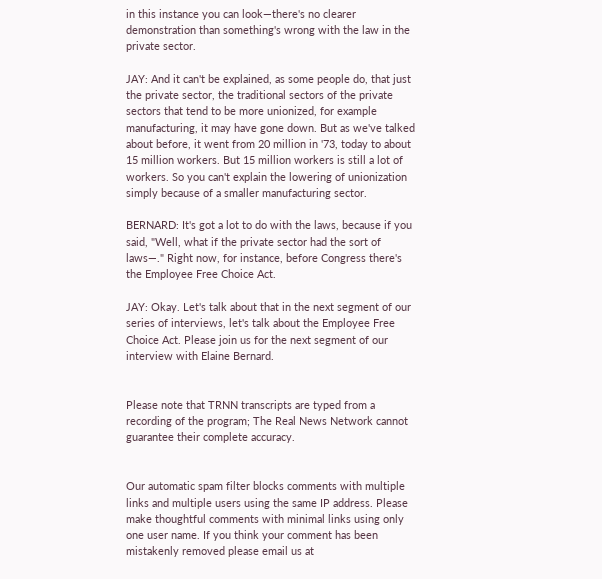in this instance you can look—there's no clearer demonstration than something's wrong with the law in the private sector.

JAY: And it can't be explained, as some people do, that just the private sector, the traditional sectors of the private sectors that tend to be more unionized, for example manufacturing, it may have gone down. But as we've talked about before, it went from 20 million in '73, today to about 15 million workers. But 15 million workers is still a lot of workers. So you can't explain the lowering of unionization simply because of a smaller manufacturing sector.

BERNARD: It's got a lot to do with the laws, because if you said, "Well, what if the private sector had the sort of laws—." Right now, for instance, before Congress there's the Employee Free Choice Act.

JAY: Okay. Let's talk about that in the next segment of our series of interviews, let's talk about the Employee Free Choice Act. Please join us for the next segment of our interview with Elaine Bernard.


Please note that TRNN transcripts are typed from a recording of the program; The Real News Network cannot guarantee their complete accuracy.


Our automatic spam filter blocks comments with multiple links and multiple users using the same IP address. Please make thoughtful comments with minimal links using only one user name. If you think your comment has been mistakenly removed please email us at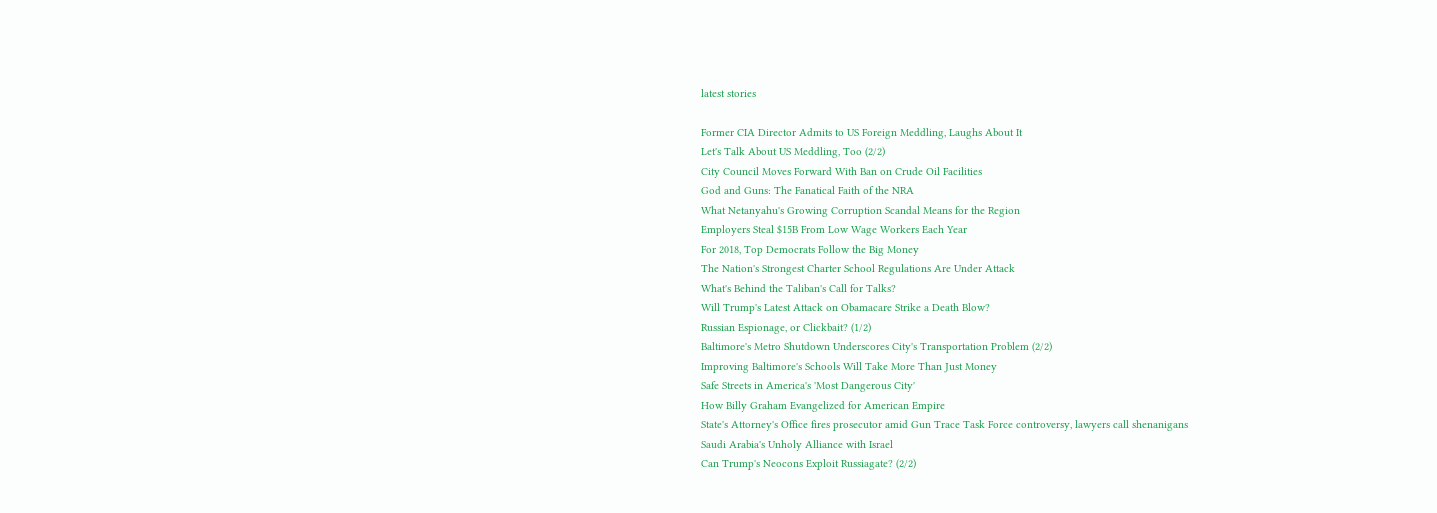latest stories

Former CIA Director Admits to US Foreign Meddling, Laughs About It
Let's Talk About US Meddling, Too (2/2)
City Council Moves Forward With Ban on Crude Oil Facilities
God and Guns: The Fanatical Faith of the NRA
What Netanyahu's Growing Corruption Scandal Means for the Region
Employers Steal $15B From Low Wage Workers Each Year
For 2018, Top Democrats Follow the Big Money
The Nation's Strongest Charter School Regulations Are Under Attack
What's Behind the Taliban's Call for Talks?
Will Trump's Latest Attack on Obamacare Strike a Death Blow?
Russian Espionage, or Clickbait? (1/2)
Baltimore's Metro Shutdown Underscores City's Transportation Problem (2/2)
Improving Baltimore's Schools Will Take More Than Just Money
Safe Streets in America's 'Most Dangerous City'
How Billy Graham Evangelized for American Empire
State's Attorney's Office fires prosecutor amid Gun Trace Task Force controversy, lawyers call shenanigans
Saudi Arabia's Unholy Alliance with Israel
Can Trump's Neocons Exploit Russiagate? (2/2)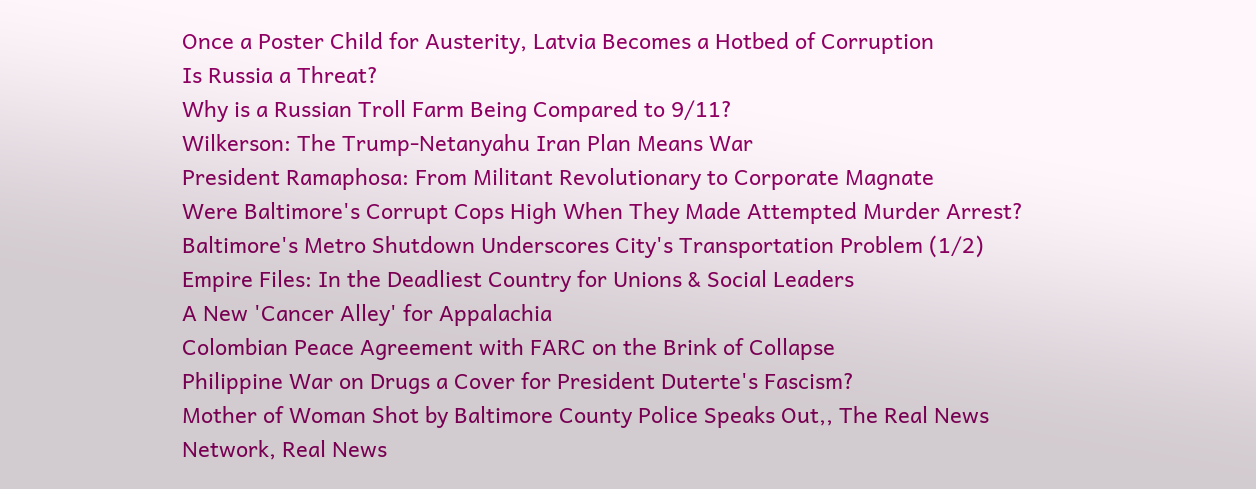Once a Poster Child for Austerity, Latvia Becomes a Hotbed of Corruption
Is Russia a Threat?
Why is a Russian Troll Farm Being Compared to 9/11?
Wilkerson: The Trump-Netanyahu Iran Plan Means War
President Ramaphosa: From Militant Revolutionary to Corporate Magnate
Were Baltimore's Corrupt Cops High When They Made Attempted Murder Arrest?
Baltimore's Metro Shutdown Underscores City's Transportation Problem (1/2)
Empire Files: In the Deadliest Country for Unions & Social Leaders
A New 'Cancer Alley' for Appalachia
Colombian Peace Agreement with FARC on the Brink of Collapse
Philippine War on Drugs a Cover for President Duterte's Fascism?
Mother of Woman Shot by Baltimore County Police Speaks Out,, The Real News Network, Real News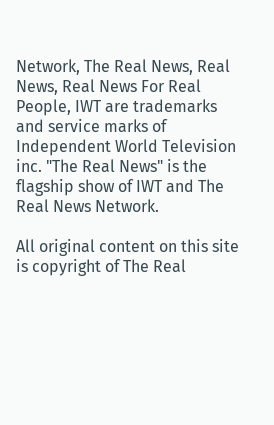Network, The Real News, Real News, Real News For Real People, IWT are trademarks and service marks of Independent World Television inc. "The Real News" is the flagship show of IWT and The Real News Network.

All original content on this site is copyright of The Real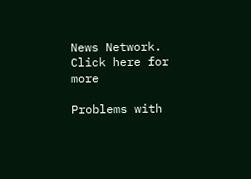News Network. Click here for more

Problems with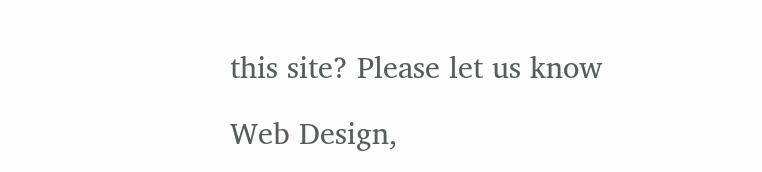this site? Please let us know

Web Design,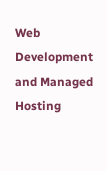Web Development and Managed Hosting